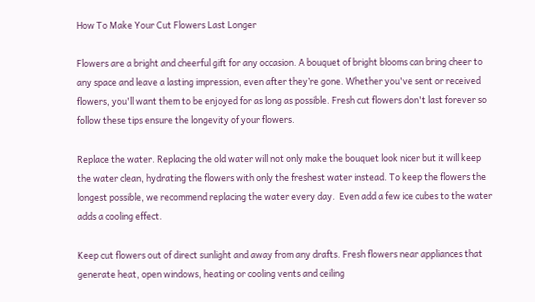How To Make Your Cut Flowers Last Longer

Flowers are a bright and cheerful gift for any occasion. A bouquet of bright blooms can bring cheer to any space and leave a lasting impression, even after they’re gone. Whether you've sent or received flowers, you'll want them to be enjoyed for as long as possible. Fresh cut flowers don't last forever so follow these tips ensure the longevity of your flowers.

Replace the water. Replacing the old water will not only make the bouquet look nicer but it will keep the water clean, hydrating the flowers with only the freshest water instead. To keep the flowers the longest possible, we recommend replacing the water every day.  Even add a few ice cubes to the water adds a cooling effect.

Keep cut flowers out of direct sunlight and away from any drafts. Fresh flowers near appliances that generate heat, open windows, heating or cooling vents and ceiling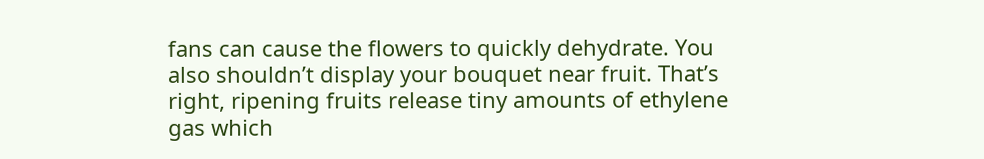fans can cause the flowers to quickly dehydrate. You also shouldn’t display your bouquet near fruit. That’s right, ripening fruits release tiny amounts of ethylene gas which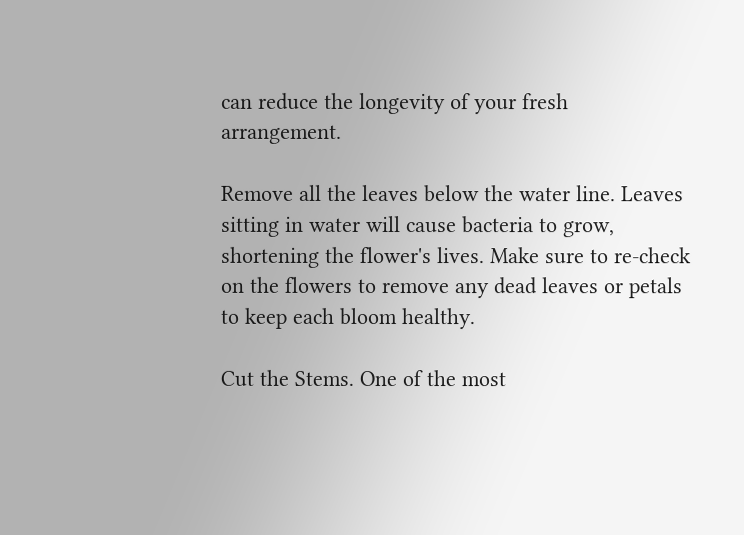can reduce the longevity of your fresh arrangement.

Remove all the leaves below the water line. Leaves sitting in water will cause bacteria to grow, shortening the flower's lives. Make sure to re-check on the flowers to remove any dead leaves or petals to keep each bloom healthy.

Cut the Stems. One of the most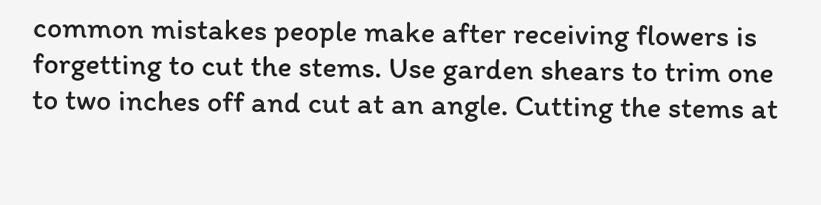common mistakes people make after receiving flowers is forgetting to cut the stems. Use garden shears to trim one to two inches off and cut at an angle. Cutting the stems at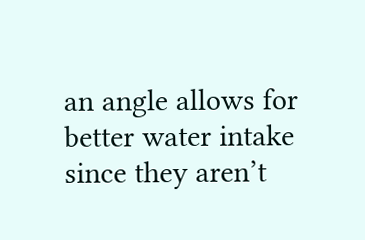an angle allows for better water intake since they aren’t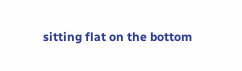sitting flat on the bottom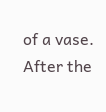of a vase. After the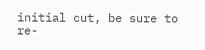initial cut, be sure to re-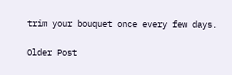trim your bouquet once every few days.

Older Post